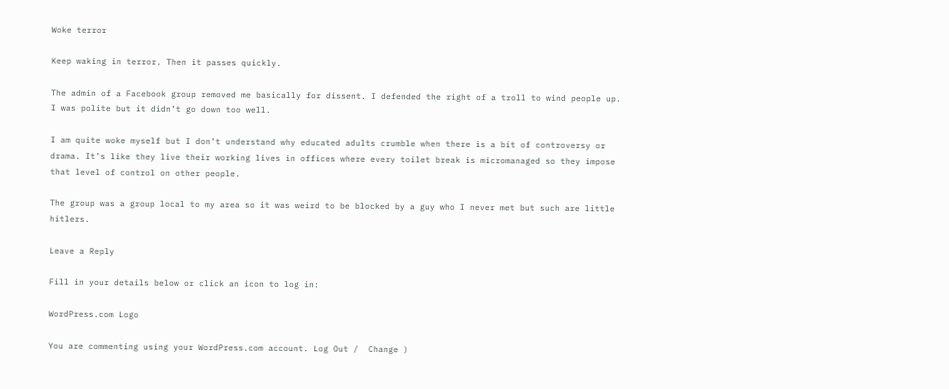Woke terror

Keep waking in terror. Then it passes quickly.

The admin of a Facebook group removed me basically for dissent. I defended the right of a troll to wind people up. I was polite but it didn’t go down too well.

I am quite woke myself but I don’t understand why educated adults crumble when there is a bit of controversy or drama. It’s like they live their working lives in offices where every toilet break is micromanaged so they impose that level of control on other people.

The group was a group local to my area so it was weird to be blocked by a guy who I never met but such are little hitlers.

Leave a Reply

Fill in your details below or click an icon to log in:

WordPress.com Logo

You are commenting using your WordPress.com account. Log Out /  Change )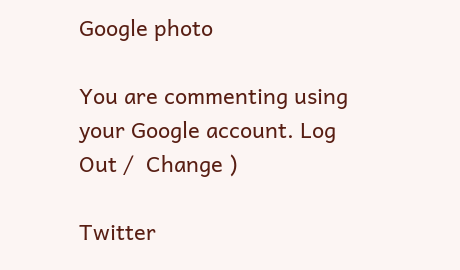Google photo

You are commenting using your Google account. Log Out /  Change )

Twitter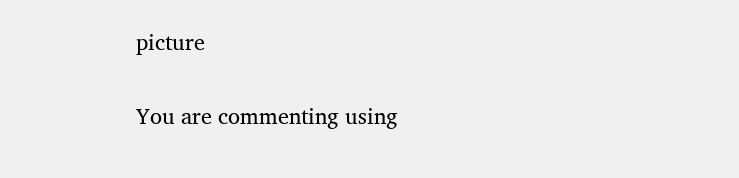picture

You are commenting using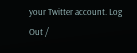your Twitter account. Log Out /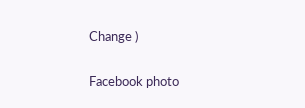Change )

Facebook photo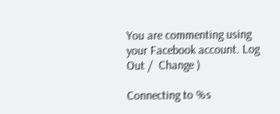You are commenting using your Facebook account. Log Out /  Change )

Connecting to %s